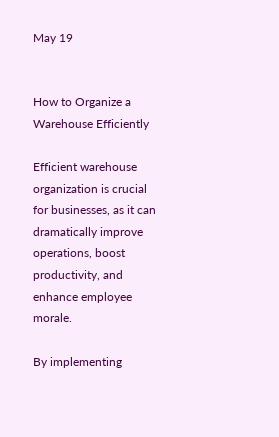May 19


How to Organize a Warehouse Efficiently

Efficient warehouse organization is crucial for businesses, as it can dramatically improve operations, boost productivity, and enhance employee morale.

By implementing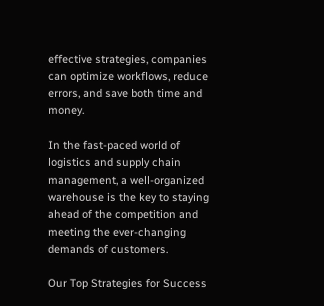effective strategies, companies can optimize workflows, reduce errors, and save both time and money.

In the fast-paced world of logistics and supply chain management, a well-organized warehouse is the key to staying ahead of the competition and meeting the ever-changing demands of customers.

Our Top Strategies for Success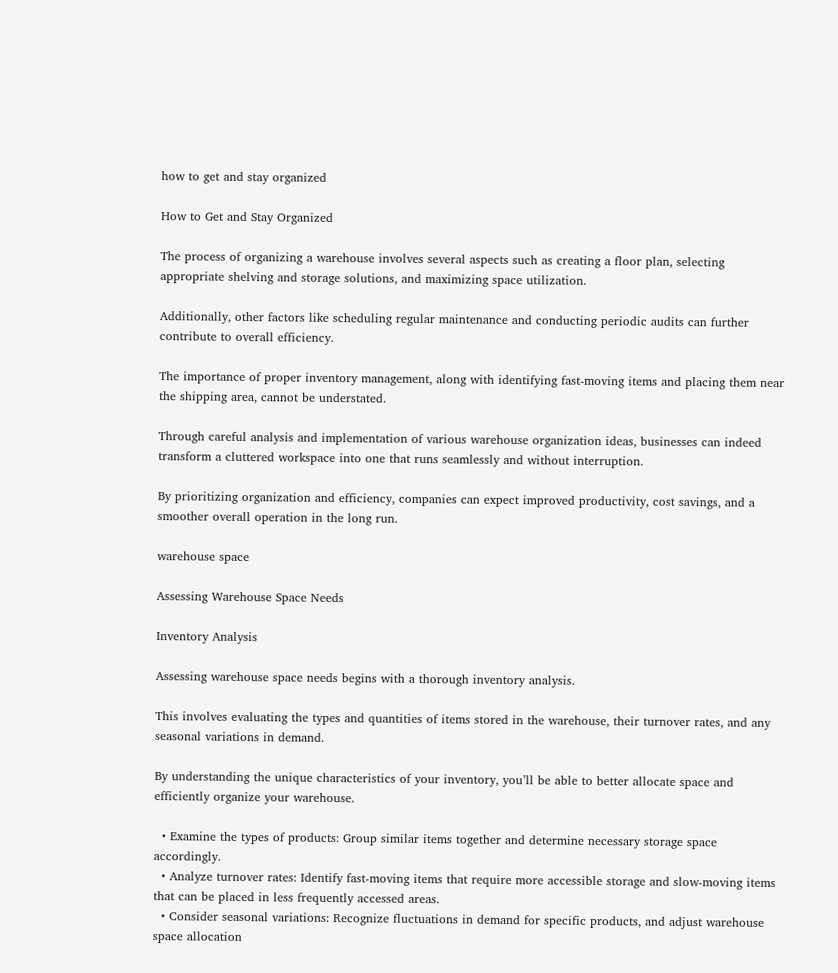how to get and stay organized

How to Get and Stay Organized

The process of organizing a warehouse involves several aspects such as creating a floor plan, selecting appropriate shelving and storage solutions, and maximizing space utilization.

Additionally, other factors like scheduling regular maintenance and conducting periodic audits can further contribute to overall efficiency.

The importance of proper inventory management, along with identifying fast-moving items and placing them near the shipping area, cannot be understated.

Through careful analysis and implementation of various warehouse organization ideas, businesses can indeed transform a cluttered workspace into one that runs seamlessly and without interruption.

By prioritizing organization and efficiency, companies can expect improved productivity, cost savings, and a smoother overall operation in the long run.

warehouse space

Assessing Warehouse Space Needs

Inventory Analysis

Assessing warehouse space needs begins with a thorough inventory analysis.

This involves evaluating the types and quantities of items stored in the warehouse, their turnover rates, and any seasonal variations in demand.

By understanding the unique characteristics of your inventory, you’ll be able to better allocate space and efficiently organize your warehouse.

  • Examine the types of products: Group similar items together and determine necessary storage space accordingly.
  • Analyze turnover rates: Identify fast-moving items that require more accessible storage and slow-moving items that can be placed in less frequently accessed areas.
  • Consider seasonal variations: Recognize fluctuations in demand for specific products, and adjust warehouse space allocation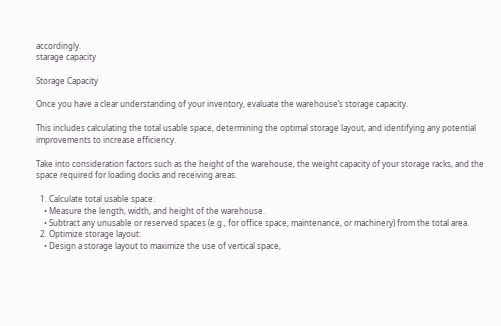accordingly.
starage capacity

Storage Capacity

Once you have a clear understanding of your inventory, evaluate the warehouse’s storage capacity.

This includes calculating the total usable space, determining the optimal storage layout, and identifying any potential improvements to increase efficiency.

Take into consideration factors such as the height of the warehouse, the weight capacity of your storage racks, and the space required for loading docks and receiving areas.

  1. Calculate total usable space:
    • Measure the length, width, and height of the warehouse.
    • Subtract any unusable or reserved spaces (e.g., for office space, maintenance, or machinery) from the total area.
  2. Optimize storage layout:
    • Design a storage layout to maximize the use of vertical space,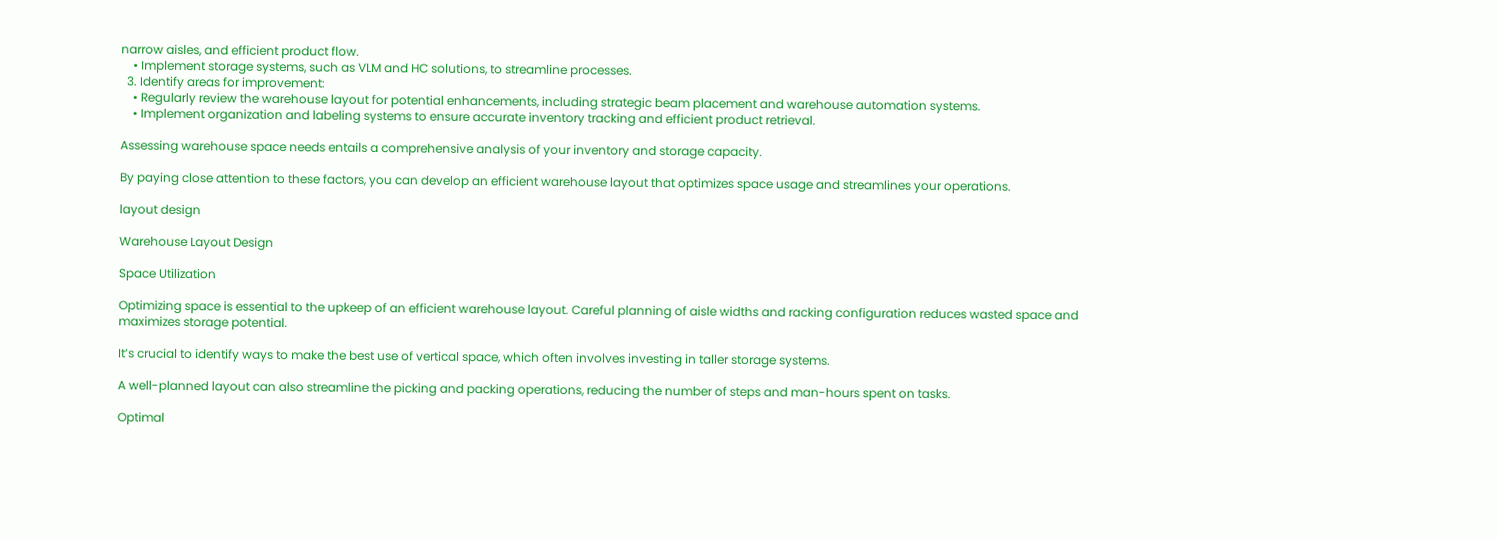narrow aisles, and efficient product flow.
    • Implement storage systems, such as VLM and HC solutions, to streamline processes.
  3. Identify areas for improvement:
    • Regularly review the warehouse layout for potential enhancements, including strategic beam placement and warehouse automation systems.
    • Implement organization and labeling systems to ensure accurate inventory tracking and efficient product retrieval.

Assessing warehouse space needs entails a comprehensive analysis of your inventory and storage capacity.

By paying close attention to these factors, you can develop an efficient warehouse layout that optimizes space usage and streamlines your operations.

layout design

Warehouse Layout Design

Space Utilization

Optimizing space is essential to the upkeep of an efficient warehouse layout. Careful planning of aisle widths and racking configuration reduces wasted space and maximizes storage potential.

It’s crucial to identify ways to make the best use of vertical space, which often involves investing in taller storage systems.

A well-planned layout can also streamline the picking and packing operations, reducing the number of steps and man-hours spent on tasks.

Optimal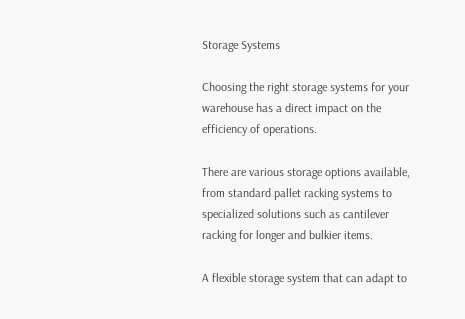Storage Systems

Choosing the right storage systems for your warehouse has a direct impact on the efficiency of operations.

There are various storage options available, from standard pallet racking systems to specialized solutions such as cantilever racking for longer and bulkier items.

A flexible storage system that can adapt to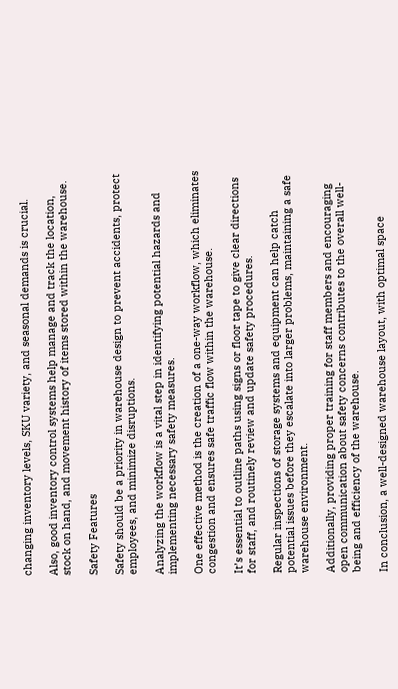changing inventory levels, SKU variety, and seasonal demands is crucial.

Also, good inventory control systems help manage and track the location, stock on hand, and movement history of items stored within the warehouse.

Safety Features

Safety should be a priority in warehouse design to prevent accidents, protect employees, and minimize disruptions.

Analyzing the workflow is a vital step in identifying potential hazards and implementing necessary safety measures.

One effective method is the creation of a one-way workflow, which eliminates congestion and ensures safe traffic flow within the warehouse.

It’s essential to outline paths using signs or floor tape to give clear directions for staff, and routinely review and update safety procedures.

Regular inspections of storage systems and equipment can help catch potential issues before they escalate into larger problems, maintaining a safe warehouse environment.

Additionally, providing proper training for staff members and encouraging open communication about safety concerns contributes to the overall well-being and efficiency of the warehouse.

In conclusion, a well-designed warehouse layout, with optimal space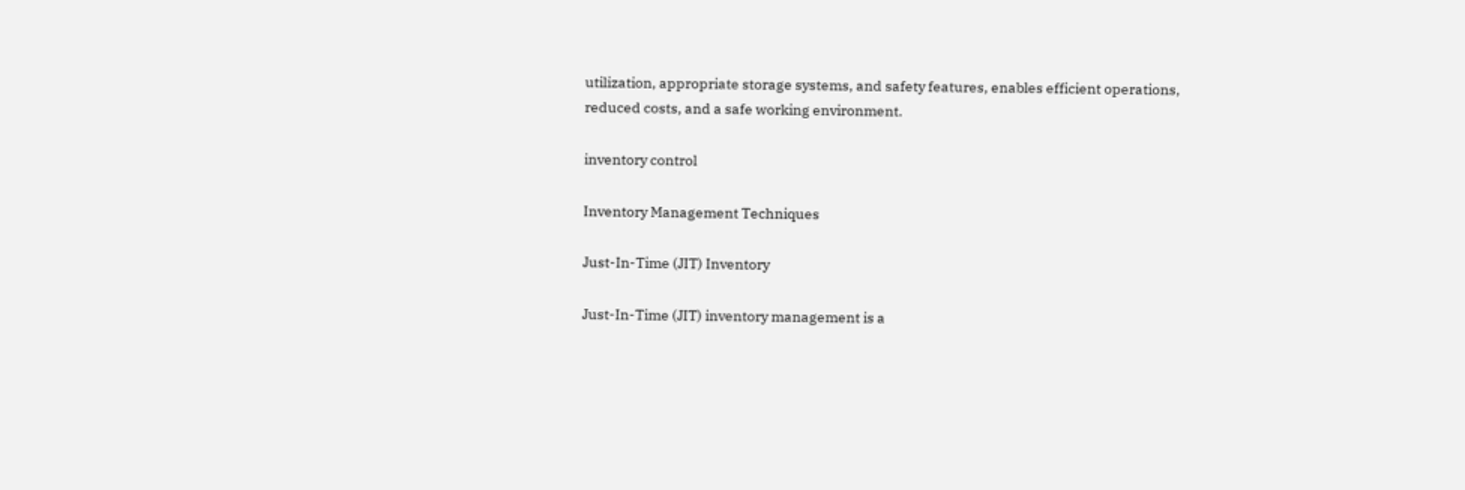utilization, appropriate storage systems, and safety features, enables efficient operations, reduced costs, and a safe working environment.

inventory control

Inventory Management Techniques

Just-In-Time (JIT) Inventory

Just-In-Time (JIT) inventory management is a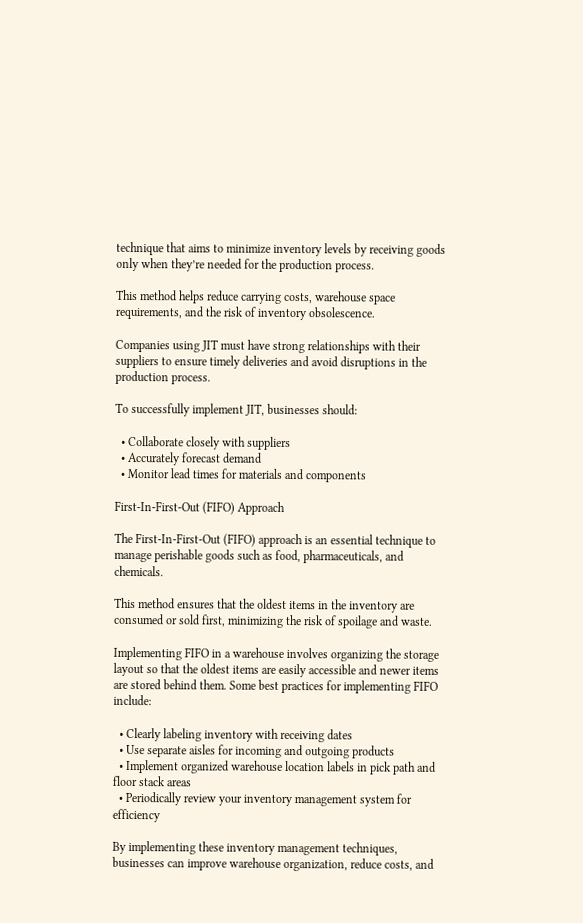technique that aims to minimize inventory levels by receiving goods only when they’re needed for the production process.

This method helps reduce carrying costs, warehouse space requirements, and the risk of inventory obsolescence.

Companies using JIT must have strong relationships with their suppliers to ensure timely deliveries and avoid disruptions in the production process.

To successfully implement JIT, businesses should:

  • Collaborate closely with suppliers
  • Accurately forecast demand
  • Monitor lead times for materials and components

First-In-First-Out (FIFO) Approach

The First-In-First-Out (FIFO) approach is an essential technique to manage perishable goods such as food, pharmaceuticals, and chemicals.

This method ensures that the oldest items in the inventory are consumed or sold first, minimizing the risk of spoilage and waste.

Implementing FIFO in a warehouse involves organizing the storage layout so that the oldest items are easily accessible and newer items are stored behind them. Some best practices for implementing FIFO include:

  • Clearly labeling inventory with receiving dates
  • Use separate aisles for incoming and outgoing products
  • Implement organized warehouse location labels in pick path and floor stack areas
  • Periodically review your inventory management system for efficiency

By implementing these inventory management techniques, businesses can improve warehouse organization, reduce costs, and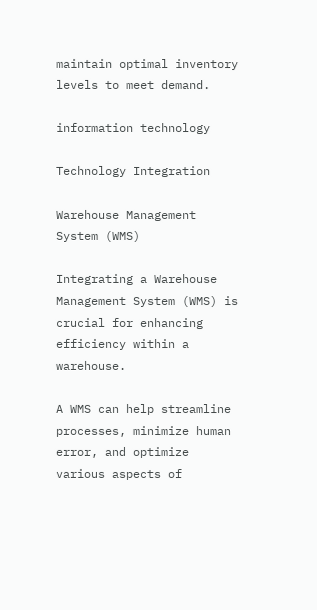maintain optimal inventory levels to meet demand.

information technology

Technology Integration

Warehouse Management System (WMS)

Integrating a Warehouse Management System (WMS) is crucial for enhancing efficiency within a warehouse.

A WMS can help streamline processes, minimize human error, and optimize various aspects of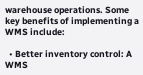warehouse operations. Some key benefits of implementing a WMS include:

  • Better inventory control: A WMS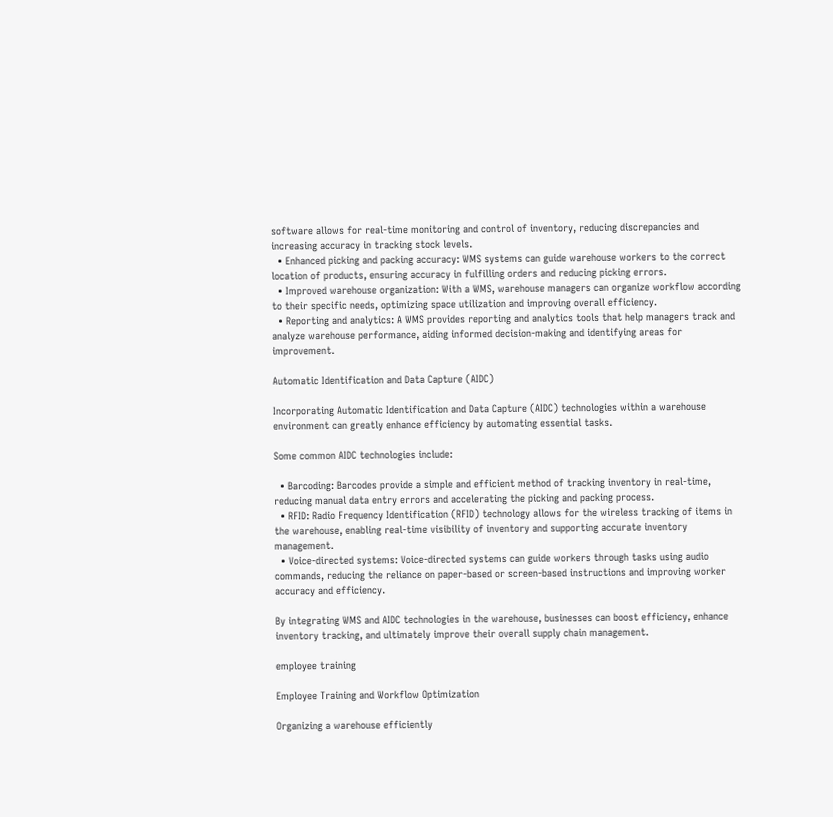software allows for real-time monitoring and control of inventory, reducing discrepancies and increasing accuracy in tracking stock levels.
  • Enhanced picking and packing accuracy: WMS systems can guide warehouse workers to the correct location of products, ensuring accuracy in fulfilling orders and reducing picking errors.
  • Improved warehouse organization: With a WMS, warehouse managers can organize workflow according to their specific needs, optimizing space utilization and improving overall efficiency.
  • Reporting and analytics: A WMS provides reporting and analytics tools that help managers track and analyze warehouse performance, aiding informed decision-making and identifying areas for improvement.

Automatic Identification and Data Capture (AIDC)

Incorporating Automatic Identification and Data Capture (AIDC) technologies within a warehouse environment can greatly enhance efficiency by automating essential tasks.

Some common AIDC technologies include:

  • Barcoding: Barcodes provide a simple and efficient method of tracking inventory in real-time, reducing manual data entry errors and accelerating the picking and packing process.
  • RFID: Radio Frequency Identification (RFID) technology allows for the wireless tracking of items in the warehouse, enabling real-time visibility of inventory and supporting accurate inventory management.
  • Voice-directed systems: Voice-directed systems can guide workers through tasks using audio commands, reducing the reliance on paper-based or screen-based instructions and improving worker accuracy and efficiency.

By integrating WMS and AIDC technologies in the warehouse, businesses can boost efficiency, enhance inventory tracking, and ultimately improve their overall supply chain management.

employee training

Employee Training and Workflow Optimization

Organizing a warehouse efficiently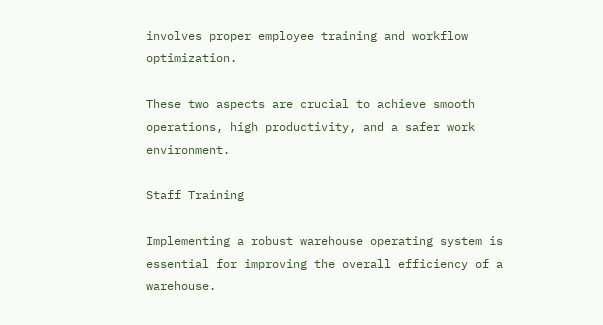involves proper employee training and workflow optimization.

These two aspects are crucial to achieve smooth operations, high productivity, and a safer work environment.

Staff Training

Implementing a robust warehouse operating system is essential for improving the overall efficiency of a warehouse.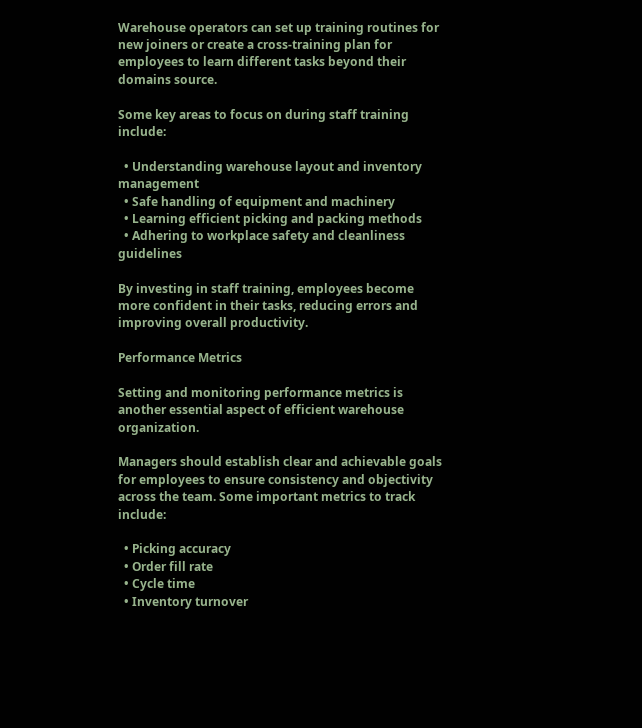Warehouse operators can set up training routines for new joiners or create a cross-training plan for employees to learn different tasks beyond their domains source.

Some key areas to focus on during staff training include:

  • Understanding warehouse layout and inventory management
  • Safe handling of equipment and machinery
  • Learning efficient picking and packing methods
  • Adhering to workplace safety and cleanliness guidelines

By investing in staff training, employees become more confident in their tasks, reducing errors and improving overall productivity.

Performance Metrics

Setting and monitoring performance metrics is another essential aspect of efficient warehouse organization.

Managers should establish clear and achievable goals for employees to ensure consistency and objectivity across the team. Some important metrics to track include:

  • Picking accuracy
  • Order fill rate
  • Cycle time
  • Inventory turnover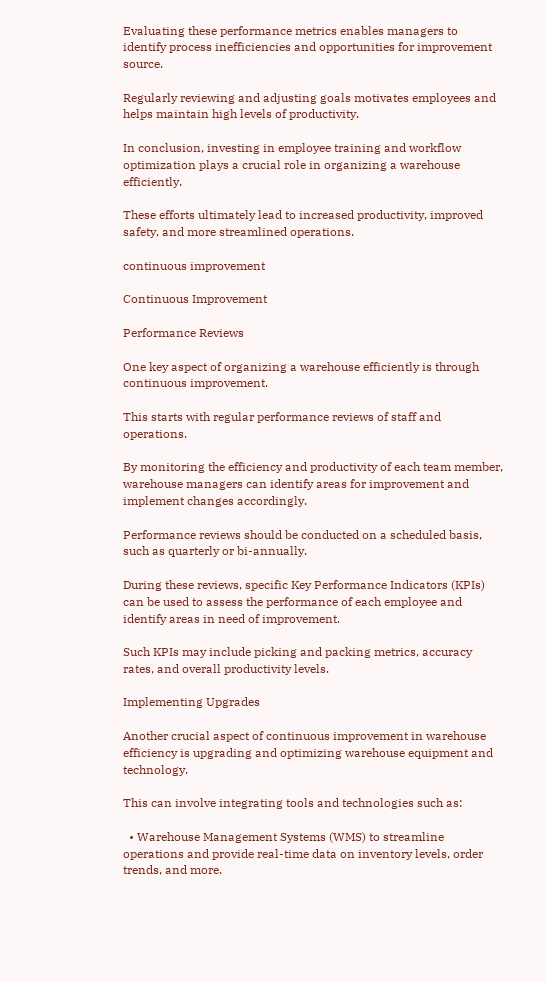Evaluating these performance metrics enables managers to identify process inefficiencies and opportunities for improvement source.

Regularly reviewing and adjusting goals motivates employees and helps maintain high levels of productivity.

In conclusion, investing in employee training and workflow optimization plays a crucial role in organizing a warehouse efficiently.

These efforts ultimately lead to increased productivity, improved safety, and more streamlined operations.

continuous improvement

Continuous Improvement

Performance Reviews

One key aspect of organizing a warehouse efficiently is through continuous improvement.

This starts with regular performance reviews of staff and operations.

By monitoring the efficiency and productivity of each team member, warehouse managers can identify areas for improvement and implement changes accordingly.

Performance reviews should be conducted on a scheduled basis, such as quarterly or bi-annually.

During these reviews, specific Key Performance Indicators (KPIs) can be used to assess the performance of each employee and identify areas in need of improvement.

Such KPIs may include picking and packing metrics, accuracy rates, and overall productivity levels.

Implementing Upgrades

Another crucial aspect of continuous improvement in warehouse efficiency is upgrading and optimizing warehouse equipment and technology.

This can involve integrating tools and technologies such as:

  • Warehouse Management Systems (WMS) to streamline operations and provide real-time data on inventory levels, order trends, and more.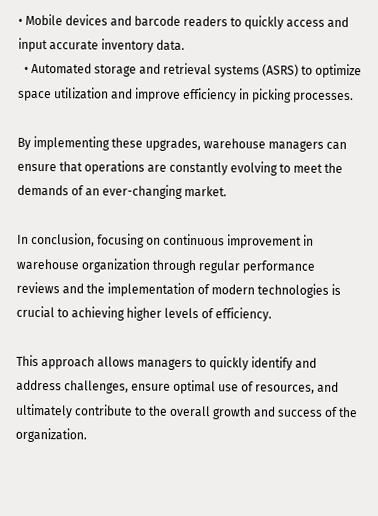• Mobile devices and barcode readers to quickly access and input accurate inventory data.
  • Automated storage and retrieval systems (ASRS) to optimize space utilization and improve efficiency in picking processes.

By implementing these upgrades, warehouse managers can ensure that operations are constantly evolving to meet the demands of an ever-changing market.

In conclusion, focusing on continuous improvement in warehouse organization through regular performance reviews and the implementation of modern technologies is crucial to achieving higher levels of efficiency.

This approach allows managers to quickly identify and address challenges, ensure optimal use of resources, and ultimately contribute to the overall growth and success of the organization.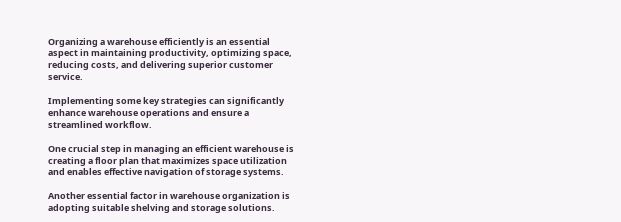Organizing a warehouse efficiently is an essential aspect in maintaining productivity, optimizing space, reducing costs, and delivering superior customer service.

Implementing some key strategies can significantly enhance warehouse operations and ensure a streamlined workflow.

One crucial step in managing an efficient warehouse is creating a floor plan that maximizes space utilization and enables effective navigation of storage systems.

Another essential factor in warehouse organization is adopting suitable shelving and storage solutions.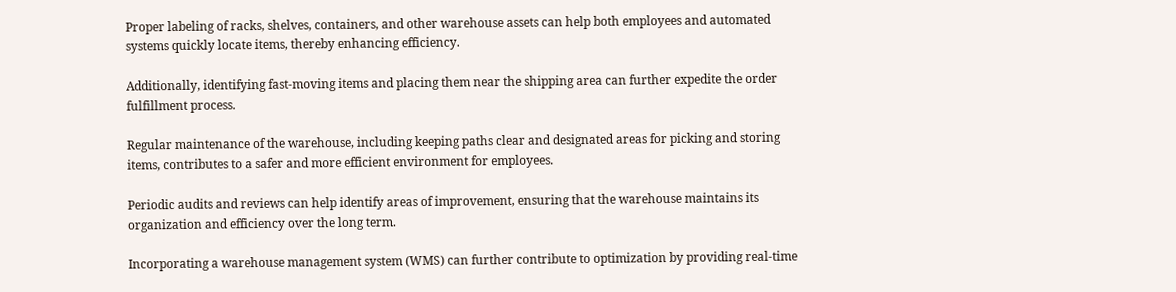Proper labeling of racks, shelves, containers, and other warehouse assets can help both employees and automated systems quickly locate items, thereby enhancing efficiency.

Additionally, identifying fast-moving items and placing them near the shipping area can further expedite the order fulfillment process.

Regular maintenance of the warehouse, including keeping paths clear and designated areas for picking and storing items, contributes to a safer and more efficient environment for employees.

Periodic audits and reviews can help identify areas of improvement, ensuring that the warehouse maintains its organization and efficiency over the long term.

Incorporating a warehouse management system (WMS) can further contribute to optimization by providing real-time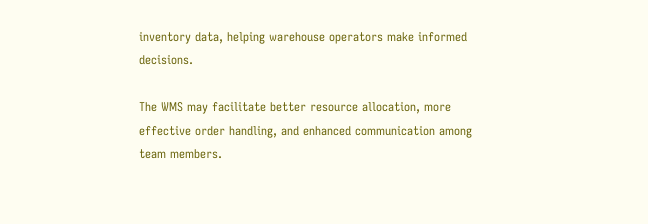inventory data, helping warehouse operators make informed decisions.

The WMS may facilitate better resource allocation, more effective order handling, and enhanced communication among team members.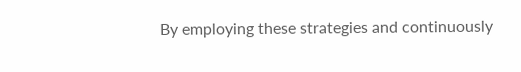By employing these strategies and continuously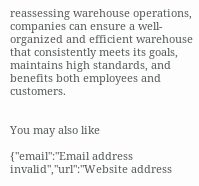reassessing warehouse operations, companies can ensure a well-organized and efficient warehouse that consistently meets its goals, maintains high standards, and benefits both employees and customers.


You may also like

{"email":"Email address invalid","url":"Website address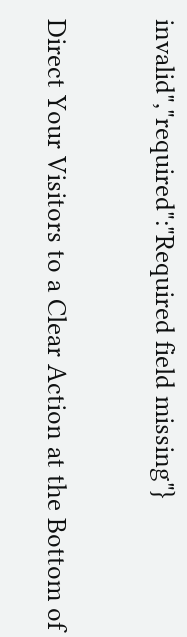invalid","required":"Required field missing"}

Direct Your Visitors to a Clear Action at the Bottom of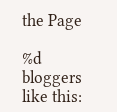the Page

%d bloggers like this: